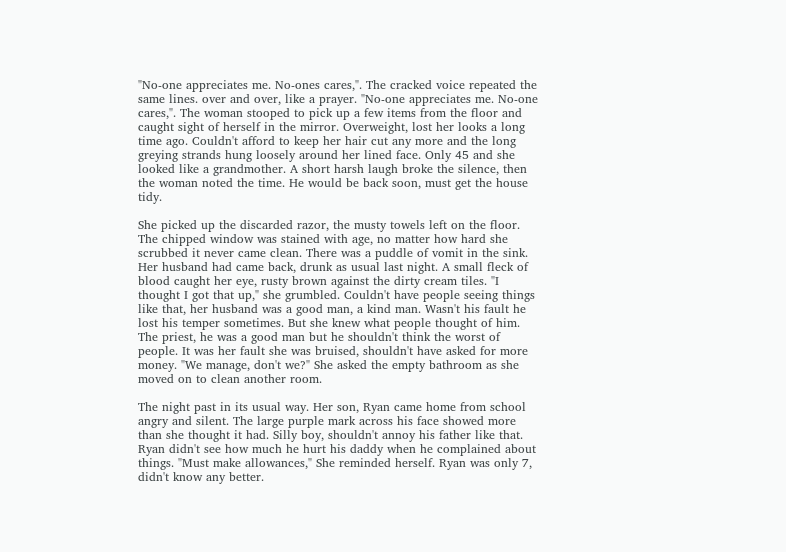"No-one appreciates me. No-ones cares,". The cracked voice repeated the same lines. over and over, like a prayer. "No-one appreciates me. No-one cares,". The woman stooped to pick up a few items from the floor and caught sight of herself in the mirror. Overweight, lost her looks a long time ago. Couldn't afford to keep her hair cut any more and the long greying strands hung loosely around her lined face. Only 45 and she looked like a grandmother. A short harsh laugh broke the silence, then the woman noted the time. He would be back soon, must get the house tidy.

She picked up the discarded razor, the musty towels left on the floor. The chipped window was stained with age, no matter how hard she scrubbed it never came clean. There was a puddle of vomit in the sink. Her husband had came back, drunk as usual last night. A small fleck of blood caught her eye, rusty brown against the dirty cream tiles. "I thought I got that up," she grumbled. Couldn't have people seeing things like that, her husband was a good man, a kind man. Wasn't his fault he lost his temper sometimes. But she knew what people thought of him. The priest, he was a good man but he shouldn't think the worst of people. It was her fault she was bruised, shouldn't have asked for more money. "We manage, don't we?" She asked the empty bathroom as she moved on to clean another room.

The night past in its usual way. Her son, Ryan came home from school angry and silent. The large purple mark across his face showed more than she thought it had. Silly boy, shouldn't annoy his father like that. Ryan didn't see how much he hurt his daddy when he complained about things. "Must make allowances," She reminded herself. Ryan was only 7, didn't know any better.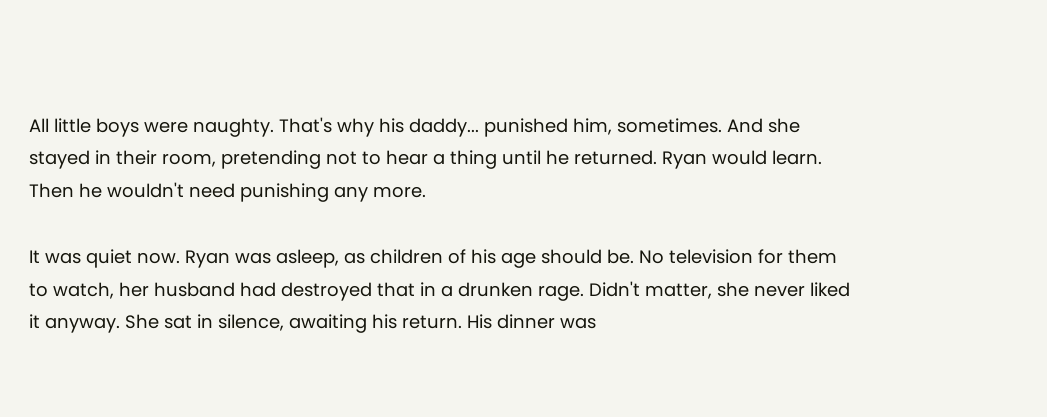All little boys were naughty. That's why his daddy... punished him, sometimes. And she stayed in their room, pretending not to hear a thing until he returned. Ryan would learn. Then he wouldn't need punishing any more.

It was quiet now. Ryan was asleep, as children of his age should be. No television for them to watch, her husband had destroyed that in a drunken rage. Didn't matter, she never liked it anyway. She sat in silence, awaiting his return. His dinner was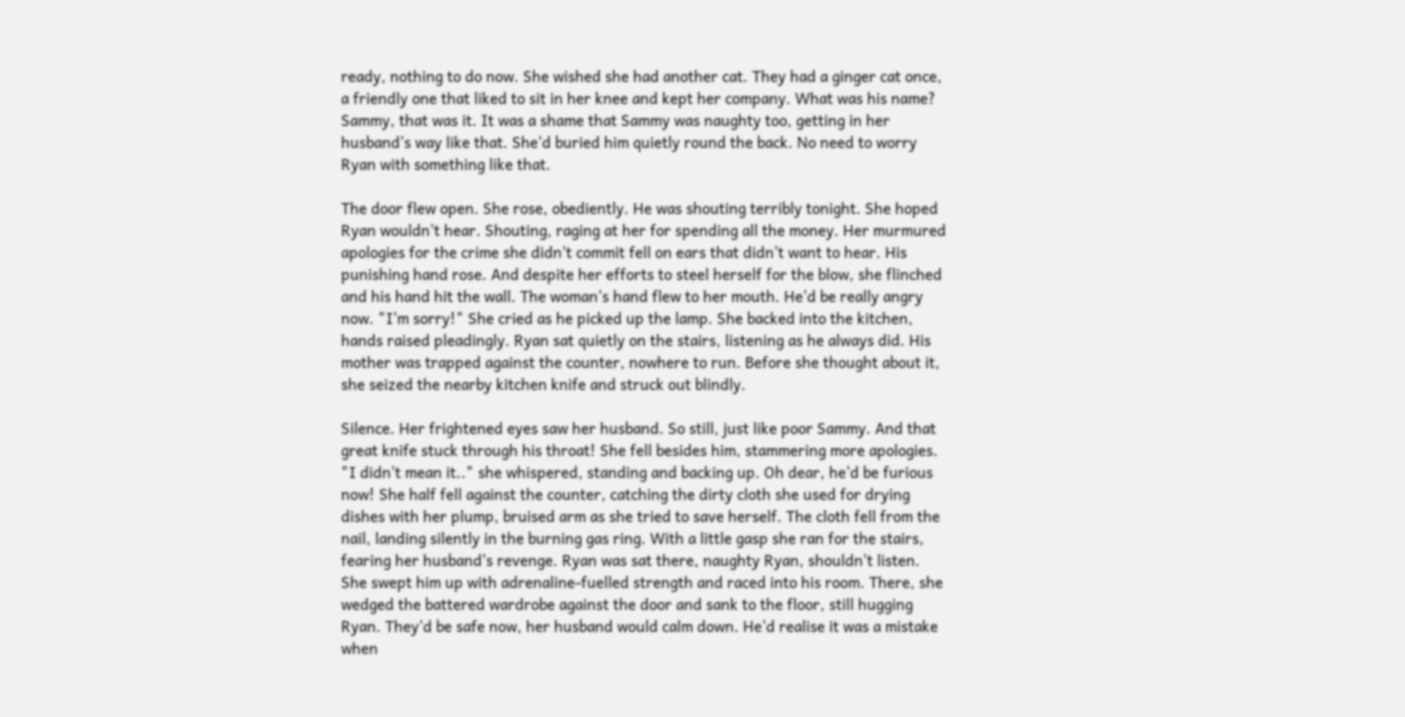ready, nothing to do now. She wished she had another cat. They had a ginger cat once, a friendly one that liked to sit in her knee and kept her company. What was his name? Sammy, that was it. It was a shame that Sammy was naughty too, getting in her husband's way like that. She'd buried him quietly round the back. No need to worry Ryan with something like that.

The door flew open. She rose, obediently. He was shouting terribly tonight. She hoped Ryan wouldn't hear. Shouting, raging at her for spending all the money. Her murmured apologies for the crime she didn't commit fell on ears that didn't want to hear. His punishing hand rose. And despite her efforts to steel herself for the blow, she flinched and his hand hit the wall. The woman's hand flew to her mouth. He'd be really angry now. "I'm sorry!" She cried as he picked up the lamp. She backed into the kitchen, hands raised pleadingly. Ryan sat quietly on the stairs, listening as he always did. His mother was trapped against the counter, nowhere to run. Before she thought about it, she seized the nearby kitchen knife and struck out blindly.

Silence. Her frightened eyes saw her husband. So still, just like poor Sammy. And that great knife stuck through his throat! She fell besides him, stammering more apologies. "I didn't mean it.." she whispered, standing and backing up. Oh dear, he'd be furious now! She half fell against the counter, catching the dirty cloth she used for drying dishes with her plump, bruised arm as she tried to save herself. The cloth fell from the nail, landing silently in the burning gas ring. With a little gasp she ran for the stairs, fearing her husband's revenge. Ryan was sat there, naughty Ryan, shouldn't listen. She swept him up with adrenaline-fuelled strength and raced into his room. There, she wedged the battered wardrobe against the door and sank to the floor, still hugging Ryan. They'd be safe now, her husband would calm down. He'd realise it was a mistake when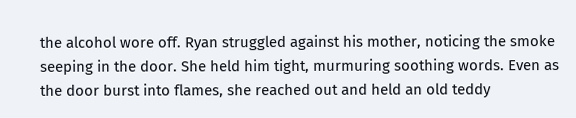the alcohol wore off. Ryan struggled against his mother, noticing the smoke seeping in the door. She held him tight, murmuring soothing words. Even as the door burst into flames, she reached out and held an old teddy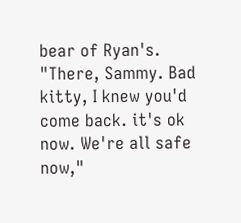bear of Ryan's. "There, Sammy. Bad kitty, I knew you'd come back. it's ok now. We're all safe now,"